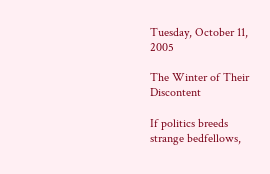Tuesday, October 11, 2005

The Winter of Their Discontent

If politics breeds strange bedfellows,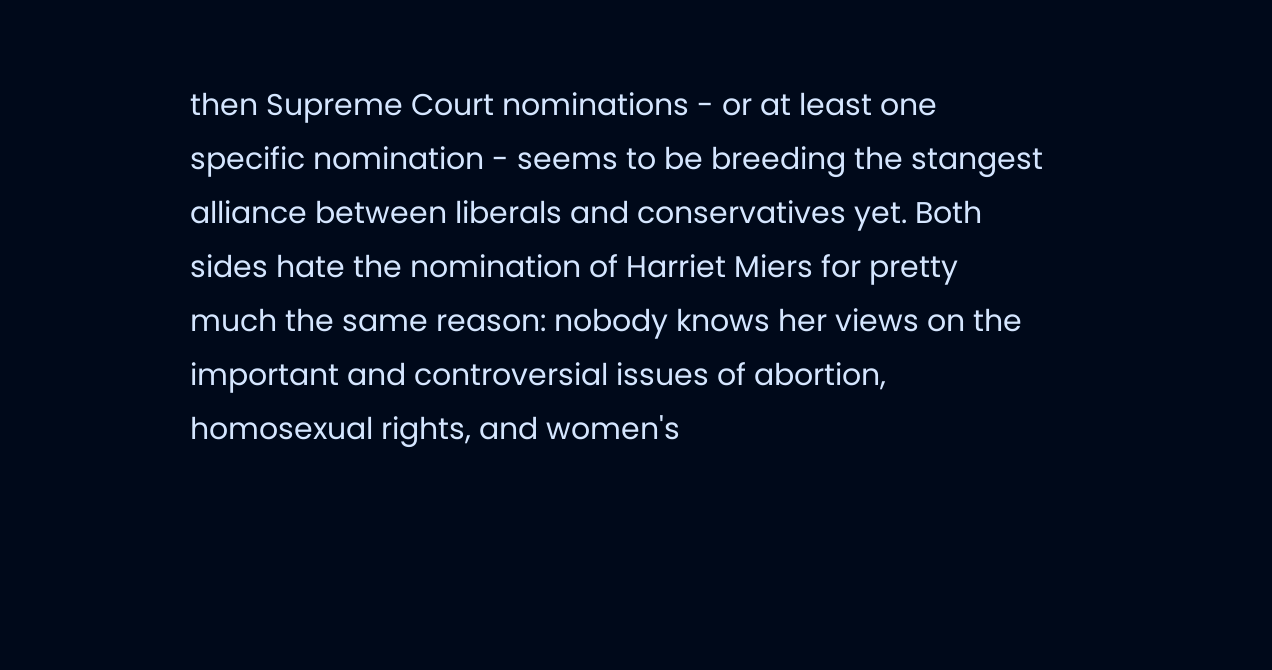then Supreme Court nominations - or at least one specific nomination - seems to be breeding the stangest alliance between liberals and conservatives yet. Both sides hate the nomination of Harriet Miers for pretty much the same reason: nobody knows her views on the important and controversial issues of abortion, homosexual rights, and women's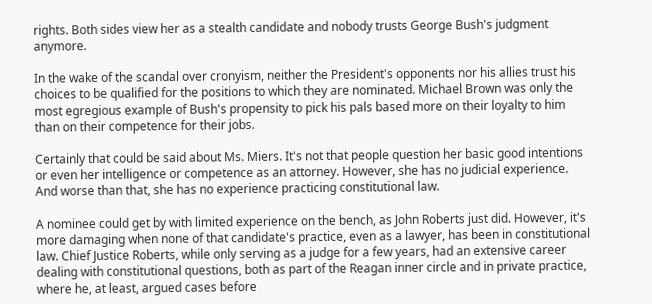rights. Both sides view her as a stealth candidate and nobody trusts George Bush's judgment anymore.

In the wake of the scandal over cronyism, neither the President's opponents nor his allies trust his choices to be qualified for the positions to which they are nominated. Michael Brown was only the most egregious example of Bush's propensity to pick his pals based more on their loyalty to him than on their competence for their jobs.

Certainly that could be said about Ms. Miers. It's not that people question her basic good intentions or even her intelligence or competence as an attorney. However, she has no judicial experience. And worse than that, she has no experience practicing constitutional law.

A nominee could get by with limited experience on the bench, as John Roberts just did. However, it's more damaging when none of that candidate's practice, even as a lawyer, has been in constitutional law. Chief Justice Roberts, while only serving as a judge for a few years, had an extensive career dealing with constitutional questions, both as part of the Reagan inner circle and in private practice, where he, at least, argued cases before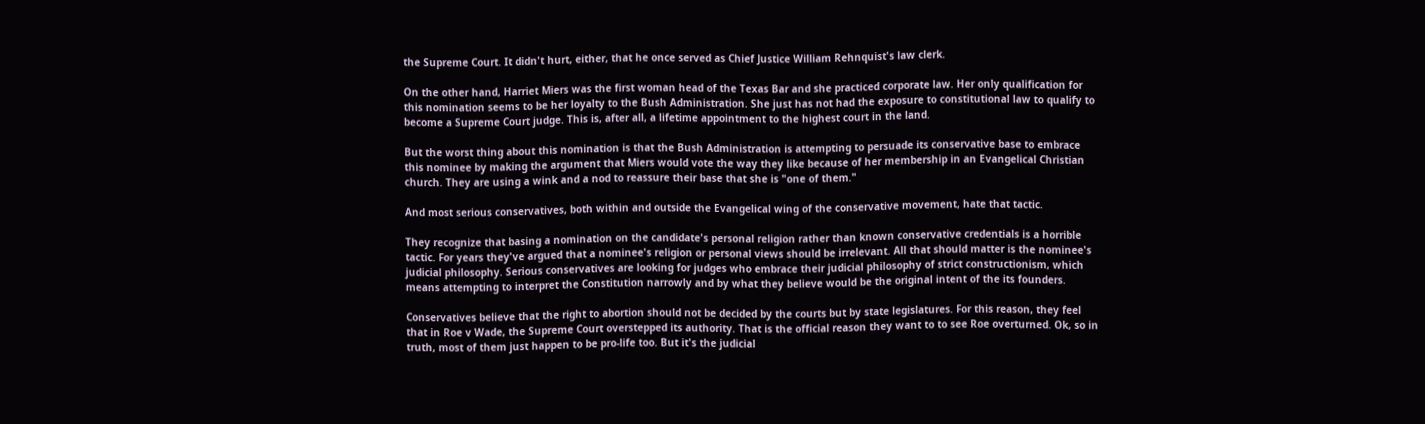the Supreme Court. It didn't hurt, either, that he once served as Chief Justice William Rehnquist's law clerk.

On the other hand, Harriet Miers was the first woman head of the Texas Bar and she practiced corporate law. Her only qualification for this nomination seems to be her loyalty to the Bush Administration. She just has not had the exposure to constitutional law to qualify to become a Supreme Court judge. This is, after all, a lifetime appointment to the highest court in the land.

But the worst thing about this nomination is that the Bush Administration is attempting to persuade its conservative base to embrace this nominee by making the argument that Miers would vote the way they like because of her membership in an Evangelical Christian church. They are using a wink and a nod to reassure their base that she is "one of them."

And most serious conservatives, both within and outside the Evangelical wing of the conservative movement, hate that tactic.

They recognize that basing a nomination on the candidate's personal religion rather than known conservative credentials is a horrible tactic. For years they've argued that a nominee's religion or personal views should be irrelevant. All that should matter is the nominee's judicial philosophy. Serious conservatives are looking for judges who embrace their judicial philosophy of strict constructionism, which means attempting to interpret the Constitution narrowly and by what they believe would be the original intent of the its founders.

Conservatives believe that the right to abortion should not be decided by the courts but by state legislatures. For this reason, they feel that in Roe v Wade, the Supreme Court overstepped its authority. That is the official reason they want to to see Roe overturned. Ok, so in truth, most of them just happen to be pro-life too. But it's the judicial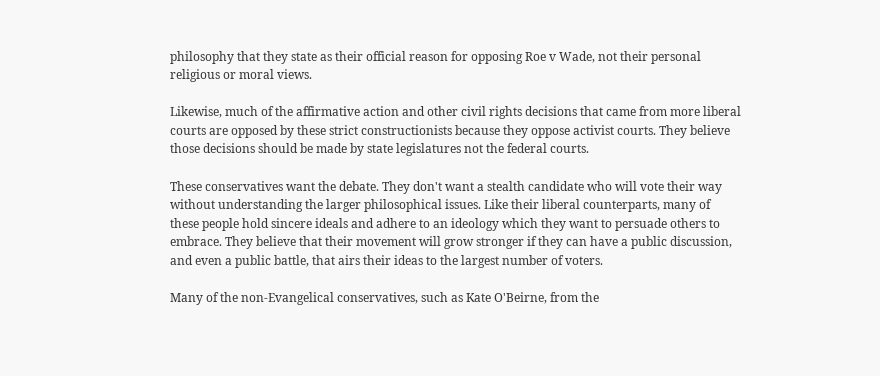philosophy that they state as their official reason for opposing Roe v Wade, not their personal religious or moral views.

Likewise, much of the affirmative action and other civil rights decisions that came from more liberal courts are opposed by these strict constructionists because they oppose activist courts. They believe those decisions should be made by state legislatures not the federal courts.

These conservatives want the debate. They don't want a stealth candidate who will vote their way without understanding the larger philosophical issues. Like their liberal counterparts, many of these people hold sincere ideals and adhere to an ideology which they want to persuade others to embrace. They believe that their movement will grow stronger if they can have a public discussion, and even a public battle, that airs their ideas to the largest number of voters.

Many of the non-Evangelical conservatives, such as Kate O'Beirne, from the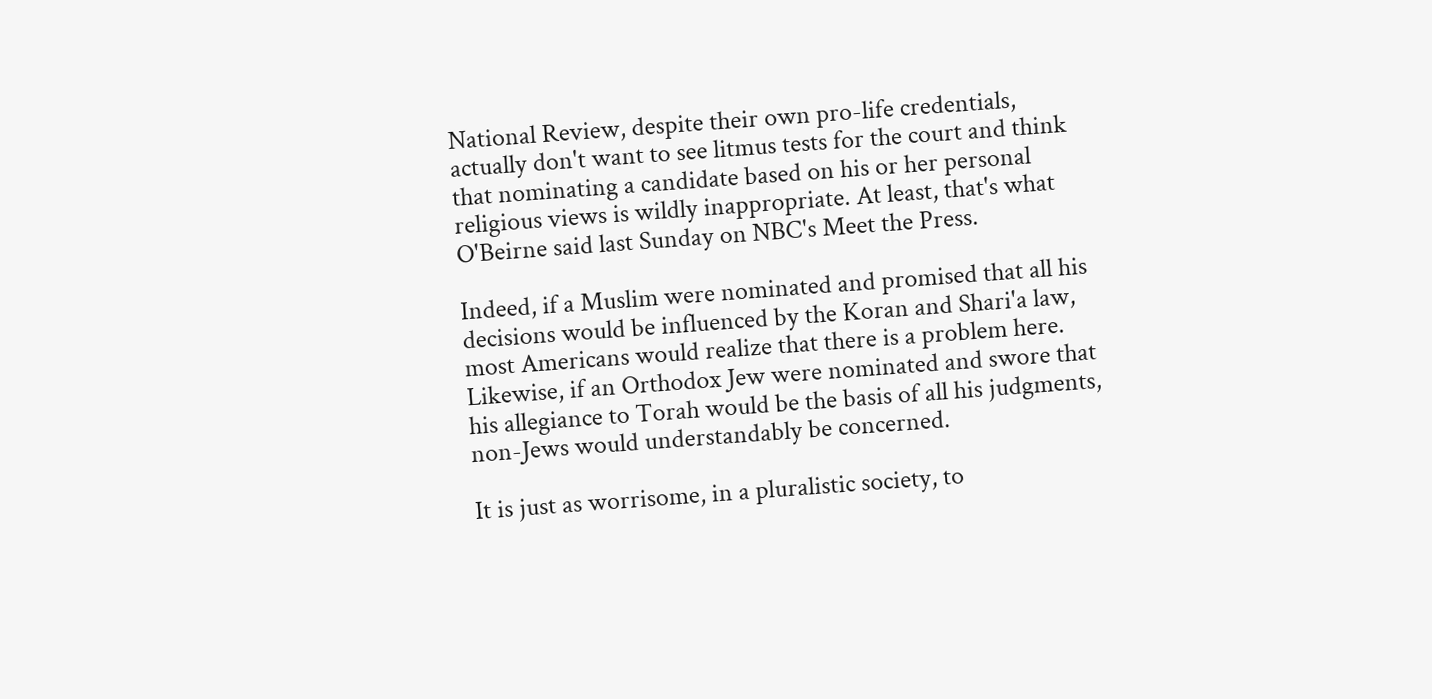National Review, despite their own pro-life credentials, actually don't want to see litmus tests for the court and think that nominating a candidate based on his or her personal religious views is wildly inappropriate. At least, that's what O'Beirne said last Sunday on NBC's Meet the Press.

Indeed, if a Muslim were nominated and promised that all his decisions would be influenced by the Koran and Shari'a law, most Americans would realize that there is a problem here. Likewise, if an Orthodox Jew were nominated and swore that his allegiance to Torah would be the basis of all his judgments, non-Jews would understandably be concerned.

It is just as worrisome, in a pluralistic society, to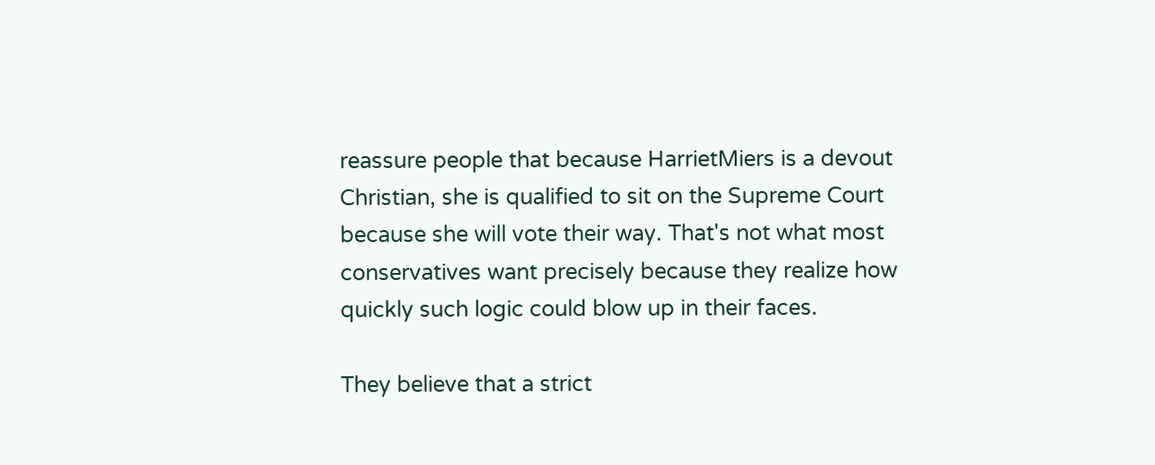reassure people that because HarrietMiers is a devout Christian, she is qualified to sit on the Supreme Court because she will vote their way. That's not what most conservatives want precisely because they realize how quickly such logic could blow up in their faces.

They believe that a strict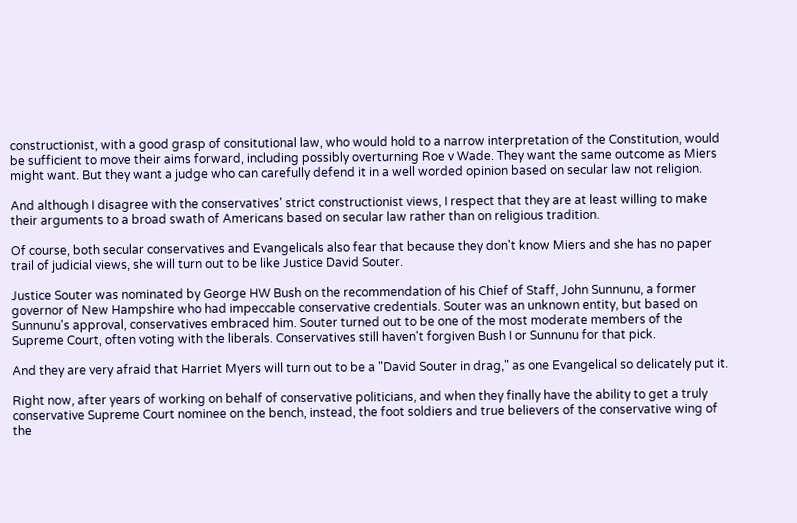constructionist, with a good grasp of consitutional law, who would hold to a narrow interpretation of the Constitution, would be sufficient to move their aims forward, including possibly overturning Roe v Wade. They want the same outcome as Miers might want. But they want a judge who can carefully defend it in a well worded opinion based on secular law not religion.

And although I disagree with the conservatives' strict constructionist views, I respect that they are at least willing to make their arguments to a broad swath of Americans based on secular law rather than on religious tradition.

Of course, both secular conservatives and Evangelicals also fear that because they don't know Miers and she has no paper trail of judicial views, she will turn out to be like Justice David Souter.

Justice Souter was nominated by George HW Bush on the recommendation of his Chief of Staff, John Sunnunu, a former governor of New Hampshire who had impeccable conservative credentials. Souter was an unknown entity, but based on Sunnunu's approval, conservatives embraced him. Souter turned out to be one of the most moderate members of the Supreme Court, often voting with the liberals. Conservatives still haven't forgiven Bush I or Sunnunu for that pick.

And they are very afraid that Harriet Myers will turn out to be a "David Souter in drag," as one Evangelical so delicately put it.

Right now, after years of working on behalf of conservative politicians, and when they finally have the ability to get a truly conservative Supreme Court nominee on the bench, instead, the foot soldiers and true believers of the conservative wing of the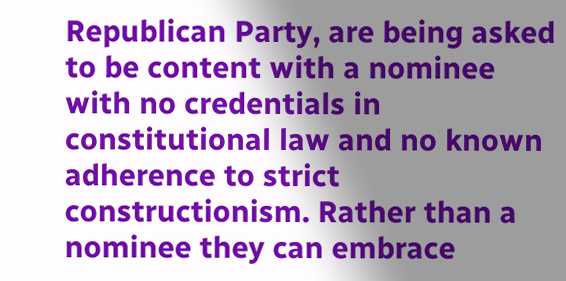Republican Party, are being asked to be content with a nominee with no credentials in constitutional law and no known adherence to strict constructionism. Rather than a nominee they can embrace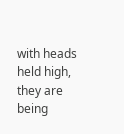with heads held high, they are being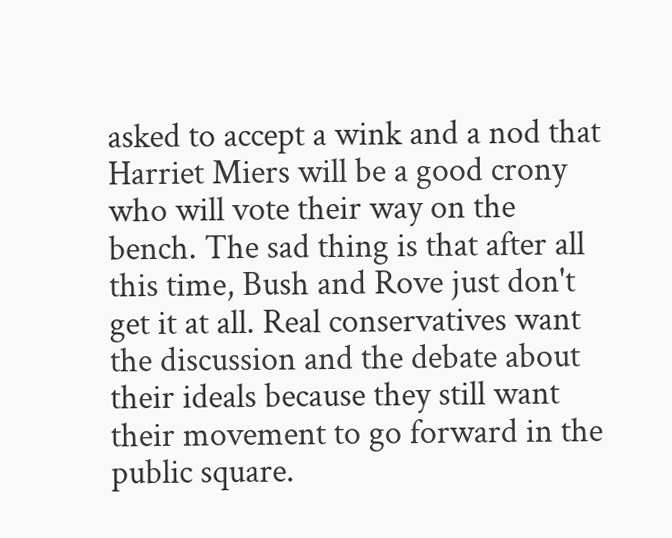asked to accept a wink and a nod that Harriet Miers will be a good crony who will vote their way on the bench. The sad thing is that after all this time, Bush and Rove just don't get it at all. Real conservatives want the discussion and the debate about their ideals because they still want their movement to go forward in the public square.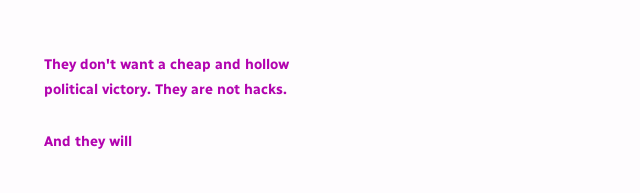They don't want a cheap and hollow political victory. They are not hacks.

And they will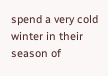spend a very cold winter in their season of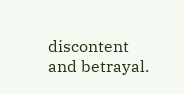discontent and betrayal.